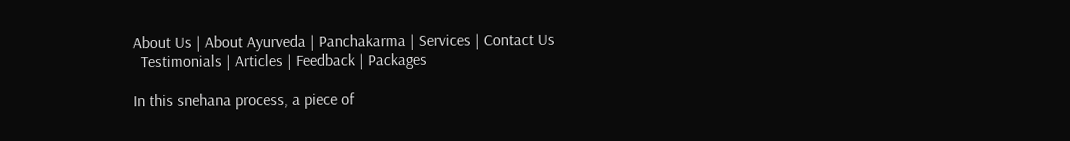About Us | About Ayurveda | Panchakarma | Services | Contact Us
  Testimonials | Articles | Feedback | Packages

In this snehana process, a piece of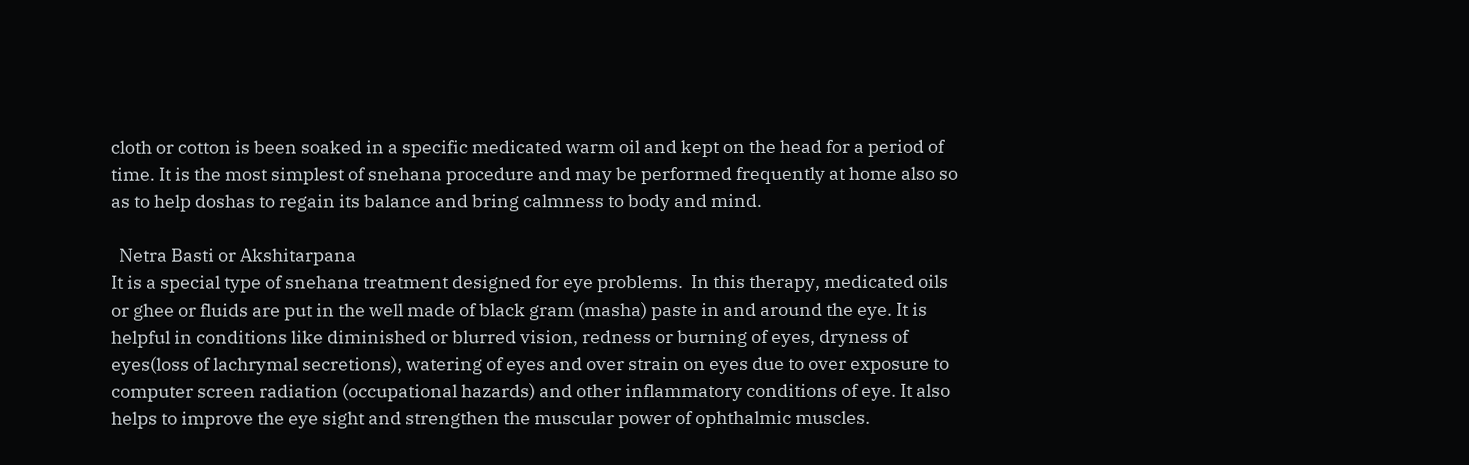cloth or cotton is been soaked in a specific medicated warm oil and kept on the head for a period of time. It is the most simplest of snehana procedure and may be performed frequently at home also so as to help doshas to regain its balance and bring calmness to body and mind.

  Netra Basti or Akshitarpana
It is a special type of snehana treatment designed for eye problems.  In this therapy, medicated oils or ghee or fluids are put in the well made of black gram (masha) paste in and around the eye. It is helpful in conditions like diminished or blurred vision, redness or burning of eyes, dryness of eyes(loss of lachrymal secretions), watering of eyes and over strain on eyes due to over exposure to computer screen radiation (occupational hazards) and other inflammatory conditions of eye. It also helps to improve the eye sight and strengthen the muscular power of ophthalmic muscles.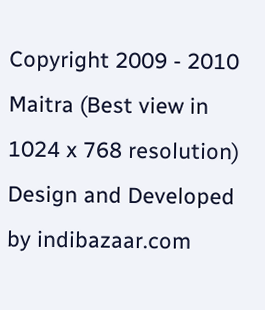Copyright 2009 - 2010 Maitra (Best view in 1024 x 768 resolution) Design and Developed by indibazaar.com